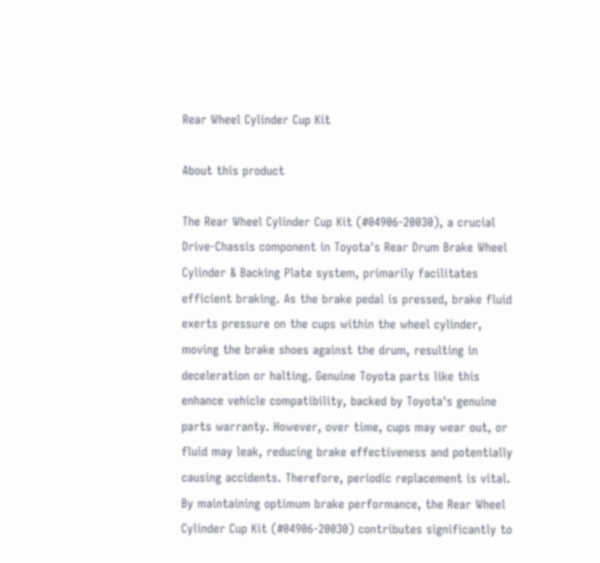Rear Wheel Cylinder Cup Kit

About this product

The Rear Wheel Cylinder Cup Kit (#04906-20030), a crucial Drive-Chassis component in Toyota's Rear Drum Brake Wheel Cylinder & Backing Plate system, primarily facilitates efficient braking. As the brake pedal is pressed, brake fluid exerts pressure on the cups within the wheel cylinder, moving the brake shoes against the drum, resulting in deceleration or halting. Genuine Toyota parts like this enhance vehicle compatibility, backed by Toyota's genuine parts warranty. However, over time, cups may wear out, or fluid may leak, reducing brake effectiveness and potentially causing accidents. Therefore, periodic replacement is vital. By maintaining optimum brake performance, the Rear Wheel Cylinder Cup Kit (#04906-20030) contributes significantly to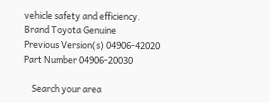vehicle safety and efficiency.
Brand Toyota Genuine
Previous Version(s) 04906-42020
Part Number 04906-20030

    Search your area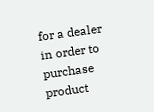for a dealer in order to purchase product